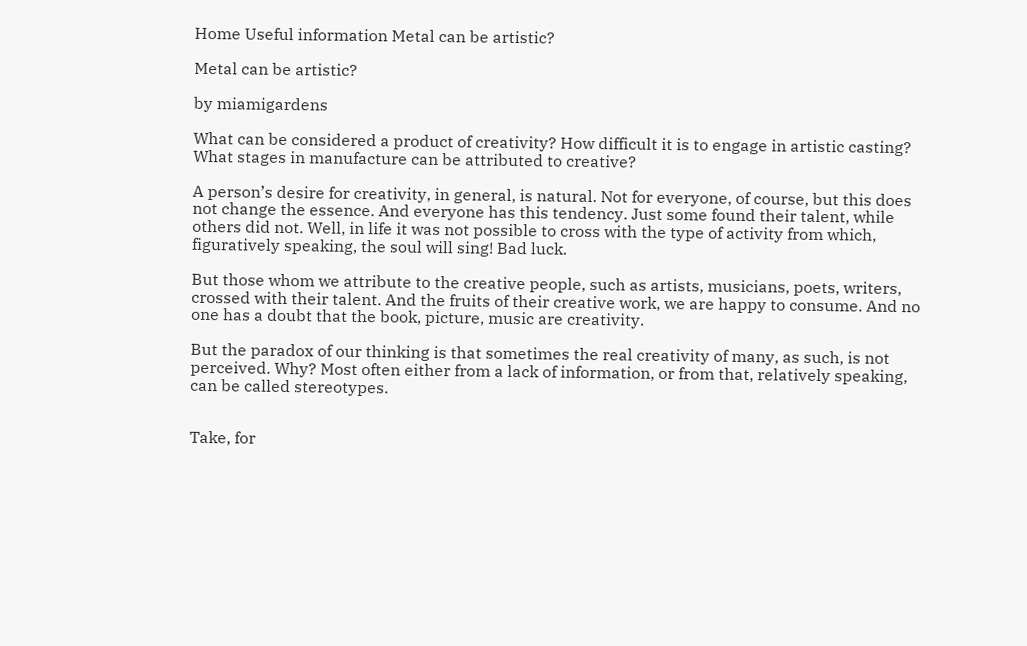Home Useful information Metal can be artistic?

Metal can be artistic?

by miamigardens

What can be considered a product of creativity? How difficult it is to engage in artistic casting? What stages in manufacture can be attributed to creative?

A person’s desire for creativity, in general, is natural. Not for everyone, of course, but this does not change the essence. And everyone has this tendency. Just some found their talent, while others did not. Well, in life it was not possible to cross with the type of activity from which, figuratively speaking, the soul will sing! Bad luck.

But those whom we attribute to the creative people, such as artists, musicians, poets, writers, crossed with their talent. And the fruits of their creative work, we are happy to consume. And no one has a doubt that the book, picture, music are creativity.

But the paradox of our thinking is that sometimes the real creativity of many, as such, is not perceived. Why? Most often either from a lack of information, or from that, relatively speaking, can be called stereotypes.


Take, for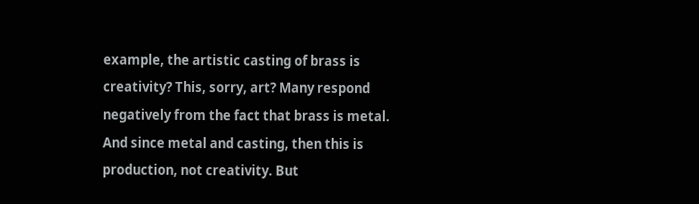example, the artistic casting of brass is creativity? This, sorry, art? Many respond negatively from the fact that brass is metal. And since metal and casting, then this is production, not creativity. But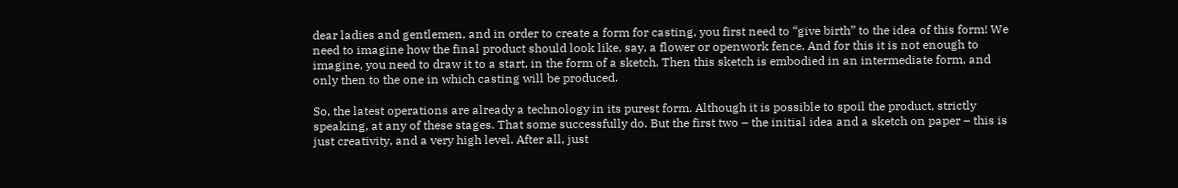dear ladies and gentlemen, and in order to create a form for casting, you first need to “give birth” to the idea of this form! We need to imagine how the final product should look like, say, a flower or openwork fence. And for this it is not enough to imagine, you need to draw it to a start, in the form of a sketch. Then this sketch is embodied in an intermediate form, and only then to the one in which casting will be produced.

So, the latest operations are already a technology in its purest form. Although it is possible to spoil the product, strictly speaking, at any of these stages. That some successfully do. But the first two – the initial idea and a sketch on paper – this is just creativity, and a very high level. After all, just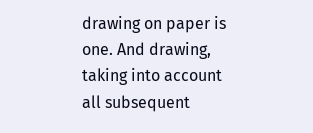drawing on paper is one. And drawing, taking into account all subsequent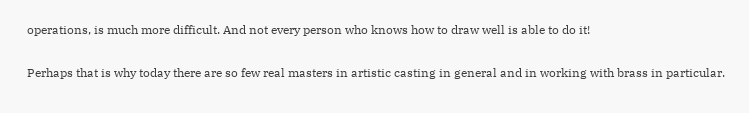operations, is much more difficult. And not every person who knows how to draw well is able to do it!

Perhaps that is why today there are so few real masters in artistic casting in general and in working with brass in particular.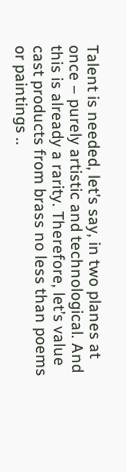Talent is needed, let’s say, in two planes at once – purely artistic and technological. And this is already a rarity. Therefore, let’s value cast products from brass no less than poems or paintings ..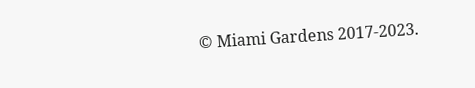© Miami Gardens 2017-2023.